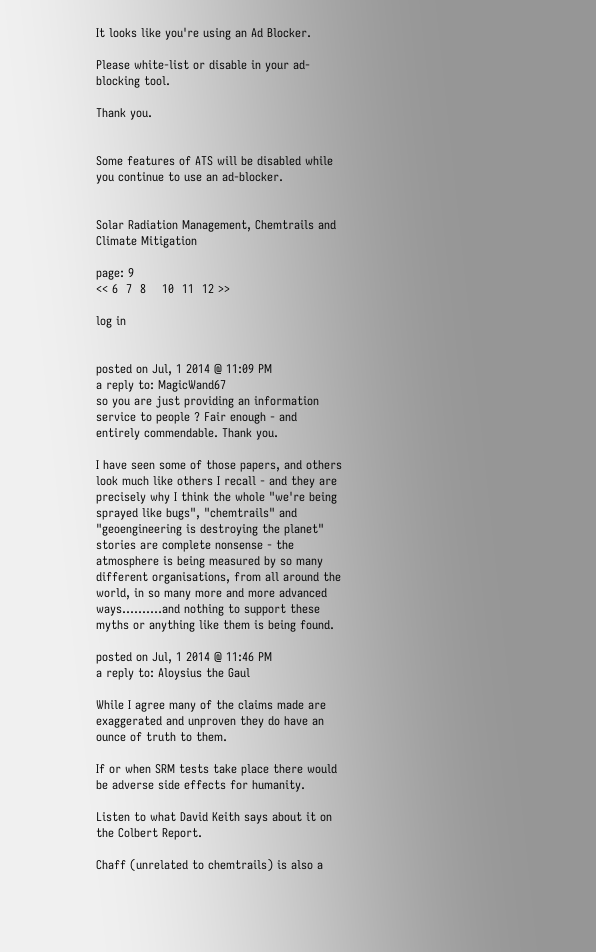It looks like you're using an Ad Blocker.

Please white-list or disable in your ad-blocking tool.

Thank you.


Some features of ATS will be disabled while you continue to use an ad-blocker.


Solar Radiation Management, Chemtrails and Climate Mitigation

page: 9
<< 6  7  8    10  11  12 >>

log in


posted on Jul, 1 2014 @ 11:09 PM
a reply to: MagicWand67
so you are just providing an information service to people ? Fair enough - and entirely commendable. Thank you.

I have seen some of those papers, and others look much like others I recall - and they are precisely why I think the whole "we're being sprayed like bugs", "chemtrails" and "geoengineering is destroying the planet" stories are complete nonsense - the atmosphere is being measured by so many different organisations, from all around the world, in so many more and more advanced ways..........and nothing to support these myths or anything like them is being found.

posted on Jul, 1 2014 @ 11:46 PM
a reply to: Aloysius the Gaul

While I agree many of the claims made are exaggerated and unproven they do have an ounce of truth to them.

If or when SRM tests take place there would be adverse side effects for humanity.

Listen to what David Keith says about it on the Colbert Report.

Chaff (unrelated to chemtrails) is also a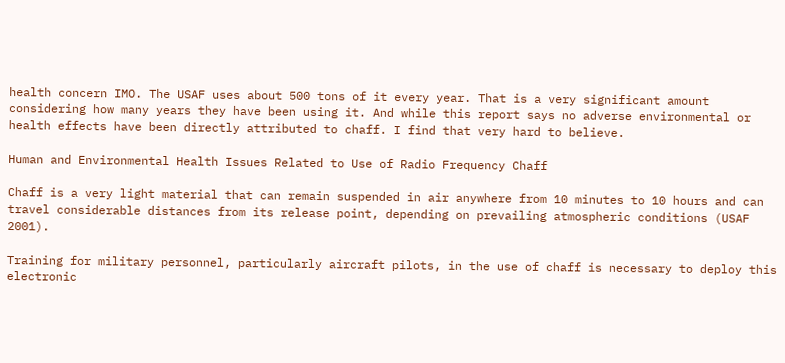health concern IMO. The USAF uses about 500 tons of it every year. That is a very significant amount considering how many years they have been using it. And while this report says no adverse environmental or health effects have been directly attributed to chaff. I find that very hard to believe.

Human and Environmental Health Issues Related to Use of Radio Frequency Chaff

Chaff is a very light material that can remain suspended in air anywhere from 10 minutes to 10 hours and can travel considerable distances from its release point, depending on prevailing atmospheric conditions (USAF 2001).

Training for military personnel, particularly aircraft pilots, in the use of chaff is necessary to deploy this electronic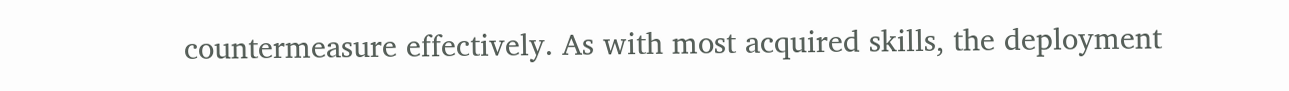countermeasure effectively. As with most acquired skills, the deployment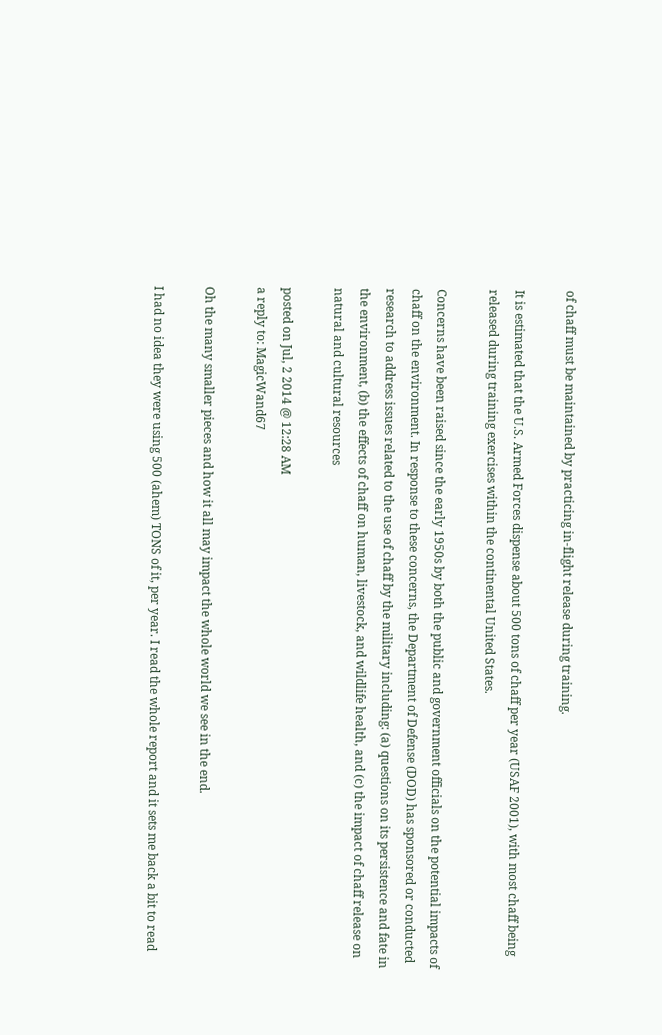of chaff must be maintained by practicing in-flight release during training.

It is estimated that the U.S. Armed Forces dispense about 500 tons of chaff per year (USAF 2001), with most chaff being released during training exercises within the continental United States.

Concerns have been raised since the early 1950s by both the public and government officials on the potential impacts of chaff on the environment. In response to these concerns, the Department of Defense (DOD) has sponsored or conducted research to address issues related to the use of chaff by the military including: (a) questions on its persistence and fate in the environment, (b) the effects of chaff on human, livestock, and wildlife health, and (c) the impact of chaff release on natural and cultural resources

posted on Jul, 2 2014 @ 12:28 AM
a reply to: MagicWand67

Oh the many smaller pieces and how it all may impact the whole world we see in the end.

I had no idea they were using 500 (ahem) TONS of it, per year. I read the whole report and it sets me back a bit to read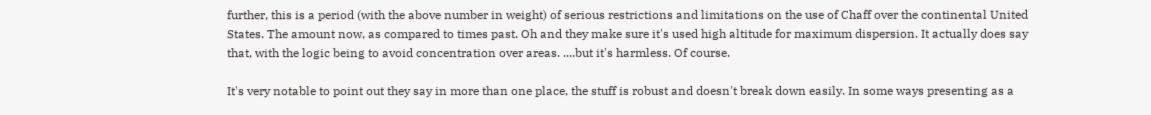further, this is a period (with the above number in weight) of serious restrictions and limitations on the use of Chaff over the continental United States. The amount now, as compared to times past. Oh and they make sure it's used high altitude for maximum dispersion. It actually does say that, with the logic being to avoid concentration over areas. ....but it's harmless. Of course.

It's very notable to point out they say in more than one place, the stuff is robust and doesn't break down easily. In some ways presenting as a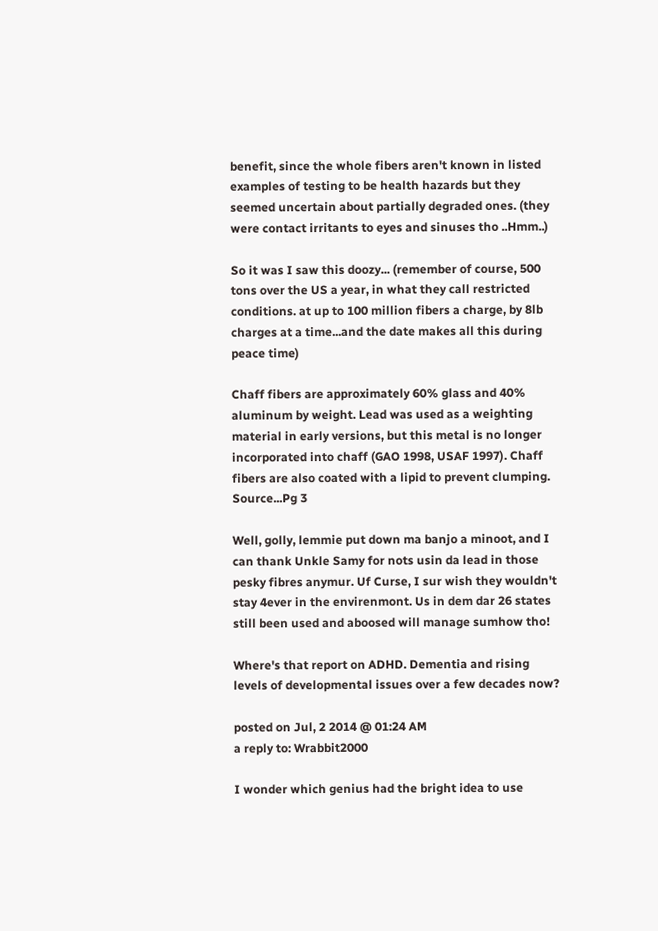benefit, since the whole fibers aren't known in listed examples of testing to be health hazards but they seemed uncertain about partially degraded ones. (they were contact irritants to eyes and sinuses tho ..Hmm..)

So it was I saw this doozy... (remember of course, 500 tons over the US a year, in what they call restricted conditions. at up to 100 million fibers a charge, by 8lb charges at a time...and the date makes all this during peace time)

Chaff fibers are approximately 60% glass and 40% aluminum by weight. Lead was used as a weighting material in early versions, but this metal is no longer incorporated into chaff (GAO 1998, USAF 1997). Chaff fibers are also coated with a lipid to prevent clumping.
Source...Pg 3

Well, golly, lemmie put down ma banjo a minoot, and I can thank Unkle Samy for nots usin da lead in those pesky fibres anymur. Uf Curse, I sur wish they wouldn't stay 4ever in the envirenmont. Us in dem dar 26 states still been used and aboosed will manage sumhow tho!

Where's that report on ADHD. Dementia and rising levels of developmental issues over a few decades now?

posted on Jul, 2 2014 @ 01:24 AM
a reply to: Wrabbit2000

I wonder which genius had the bright idea to use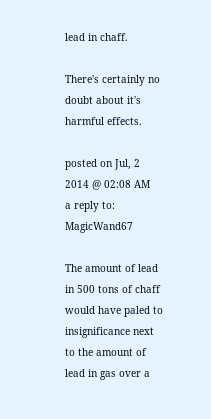lead in chaff.

There's certainly no doubt about it's harmful effects.

posted on Jul, 2 2014 @ 02:08 AM
a reply to: MagicWand67

The amount of lead in 500 tons of chaff would have paled to insignificance next to the amount of lead in gas over a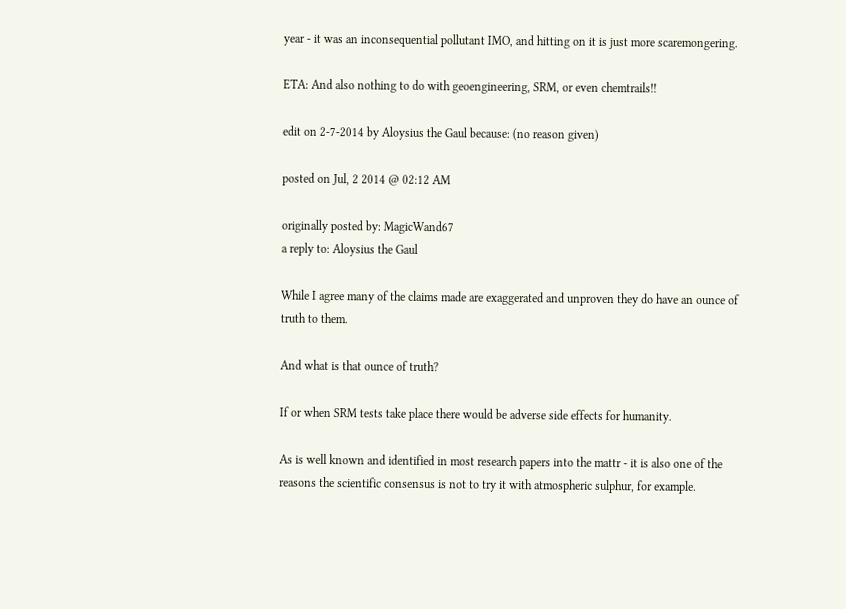year - it was an inconsequential pollutant IMO, and hitting on it is just more scaremongering.

ETA: And also nothing to do with geoengineering, SRM, or even chemtrails!!

edit on 2-7-2014 by Aloysius the Gaul because: (no reason given)

posted on Jul, 2 2014 @ 02:12 AM

originally posted by: MagicWand67
a reply to: Aloysius the Gaul

While I agree many of the claims made are exaggerated and unproven they do have an ounce of truth to them.

And what is that ounce of truth?

If or when SRM tests take place there would be adverse side effects for humanity.

As is well known and identified in most research papers into the mattr - it is also one of the reasons the scientific consensus is not to try it with atmospheric sulphur, for example.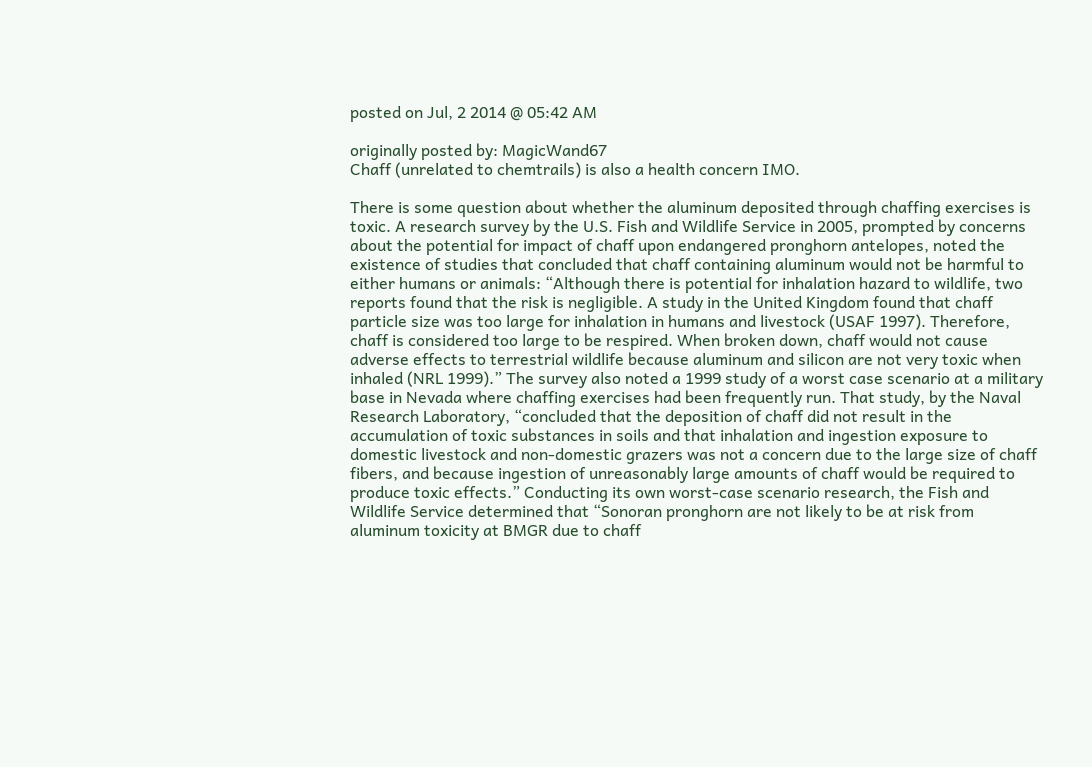posted on Jul, 2 2014 @ 05:42 AM

originally posted by: MagicWand67
Chaff (unrelated to chemtrails) is also a health concern IMO.

There is some question about whether the aluminum deposited through chaffing exercises is toxic. A research survey by the U.S. Fish and Wildlife Service in 2005, prompted by concerns about the potential for impact of chaff upon endangered pronghorn antelopes, noted the existence of studies that concluded that chaff containing aluminum would not be harmful to either humans or animals: “Although there is potential for inhalation hazard to wildlife, two reports found that the risk is negligible. A study in the United Kingdom found that chaff particle size was too large for inhalation in humans and livestock (USAF 1997). Therefore, chaff is considered too large to be respired. When broken down, chaff would not cause adverse effects to terrestrial wildlife because aluminum and silicon are not very toxic when inhaled (NRL 1999).” The survey also noted a 1999 study of a worst case scenario at a military base in Nevada where chaffing exercises had been frequently run. That study, by the Naval Research Laboratory, “concluded that the deposition of chaff did not result in the accumulation of toxic substances in soils and that inhalation and ingestion exposure to domestic livestock and non-domestic grazers was not a concern due to the large size of chaff fibers, and because ingestion of unreasonably large amounts of chaff would be required to produce toxic effects.” Conducting its own worst-case scenario research, the Fish and Wildlife Service determined that “Sonoran pronghorn are not likely to be at risk from aluminum toxicity at BMGR due to chaff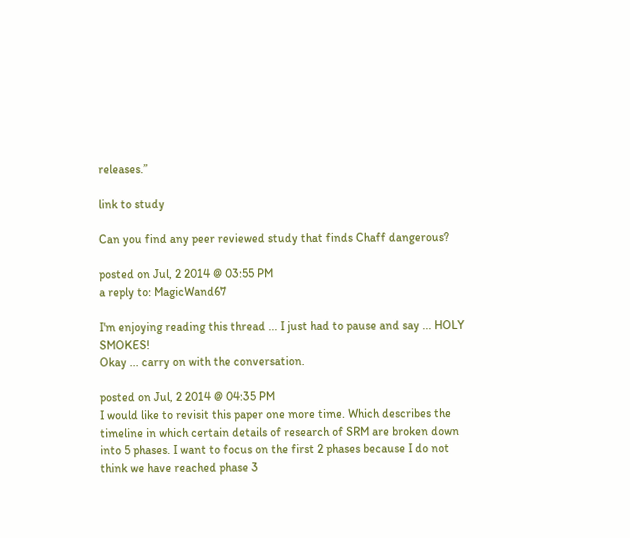releases.”

link to study

Can you find any peer reviewed study that finds Chaff dangerous?

posted on Jul, 2 2014 @ 03:55 PM
a reply to: MagicWand67

I'm enjoying reading this thread ... I just had to pause and say ... HOLY SMOKES!
Okay ... carry on with the conversation.

posted on Jul, 2 2014 @ 04:35 PM
I would like to revisit this paper one more time. Which describes the timeline in which certain details of research of SRM are broken down into 5 phases. I want to focus on the first 2 phases because I do not think we have reached phase 3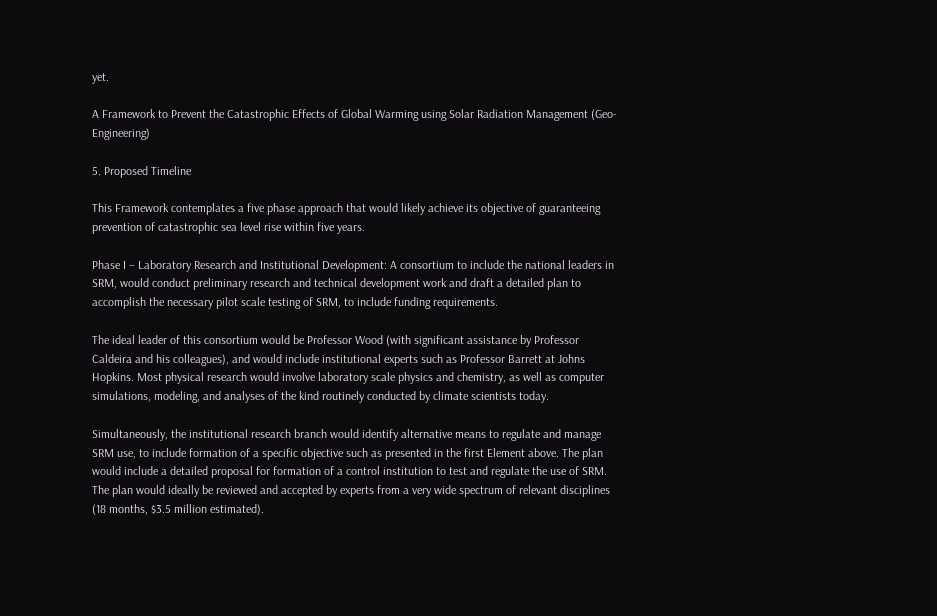yet.

A Framework to Prevent the Catastrophic Effects of Global Warming using Solar Radiation Management (Geo-Engineering)

5. Proposed Timeline

This Framework contemplates a five phase approach that would likely achieve its objective of guaranteeing prevention of catastrophic sea level rise within five years.

Phase I – Laboratory Research and Institutional Development: A consortium to include the national leaders in SRM, would conduct preliminary research and technical development work and draft a detailed plan to accomplish the necessary pilot scale testing of SRM, to include funding requirements.

The ideal leader of this consortium would be Professor Wood (with significant assistance by Professor Caldeira and his colleagues), and would include institutional experts such as Professor Barrett at Johns Hopkins. Most physical research would involve laboratory scale physics and chemistry, as well as computer simulations, modeling, and analyses of the kind routinely conducted by climate scientists today.

Simultaneously, the institutional research branch would identify alternative means to regulate and manage SRM use, to include formation of a specific objective such as presented in the first Element above. The plan would include a detailed proposal for formation of a control institution to test and regulate the use of SRM. The plan would ideally be reviewed and accepted by experts from a very wide spectrum of relevant disciplines (18 months, $3.5 million estimated).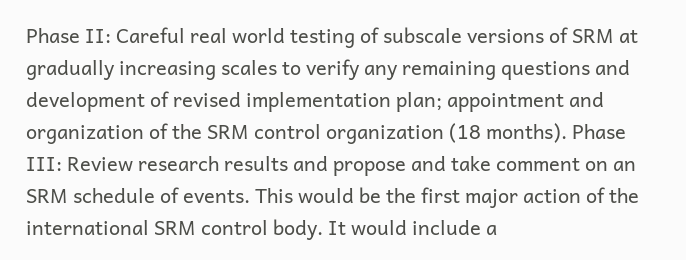Phase II: Careful real world testing of subscale versions of SRM at gradually increasing scales to verify any remaining questions and development of revised implementation plan; appointment and organization of the SRM control organization (18 months). Phase III: Review research results and propose and take comment on an SRM schedule of events. This would be the first major action of the international SRM control body. It would include a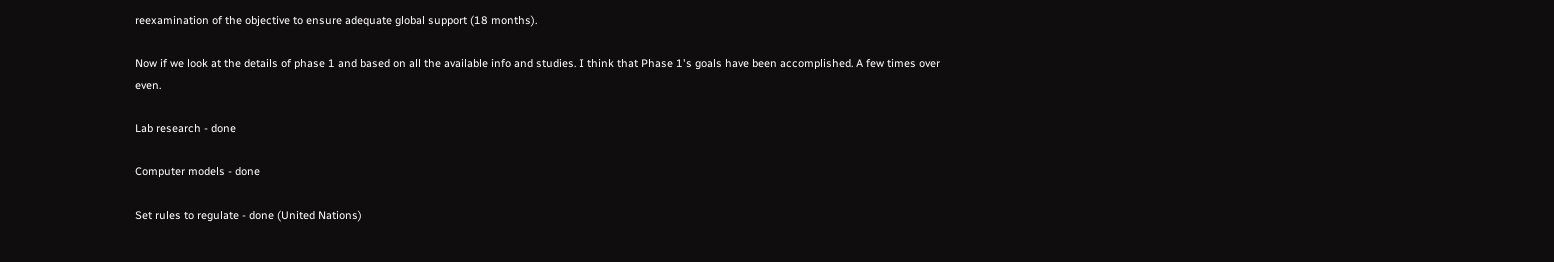reexamination of the objective to ensure adequate global support (18 months).

Now if we look at the details of phase 1 and based on all the available info and studies. I think that Phase 1's goals have been accomplished. A few times over even.

Lab research - done

Computer models - done

Set rules to regulate - done (United Nations)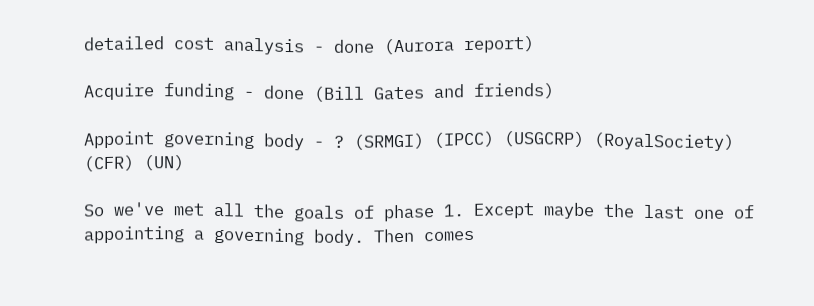detailed cost analysis - done (Aurora report)

Acquire funding - done (Bill Gates and friends)

Appoint governing body - ? (SRMGI) (IPCC) (USGCRP) (RoyalSociety) (CFR) (UN)

So we've met all the goals of phase 1. Except maybe the last one of appointing a governing body. Then comes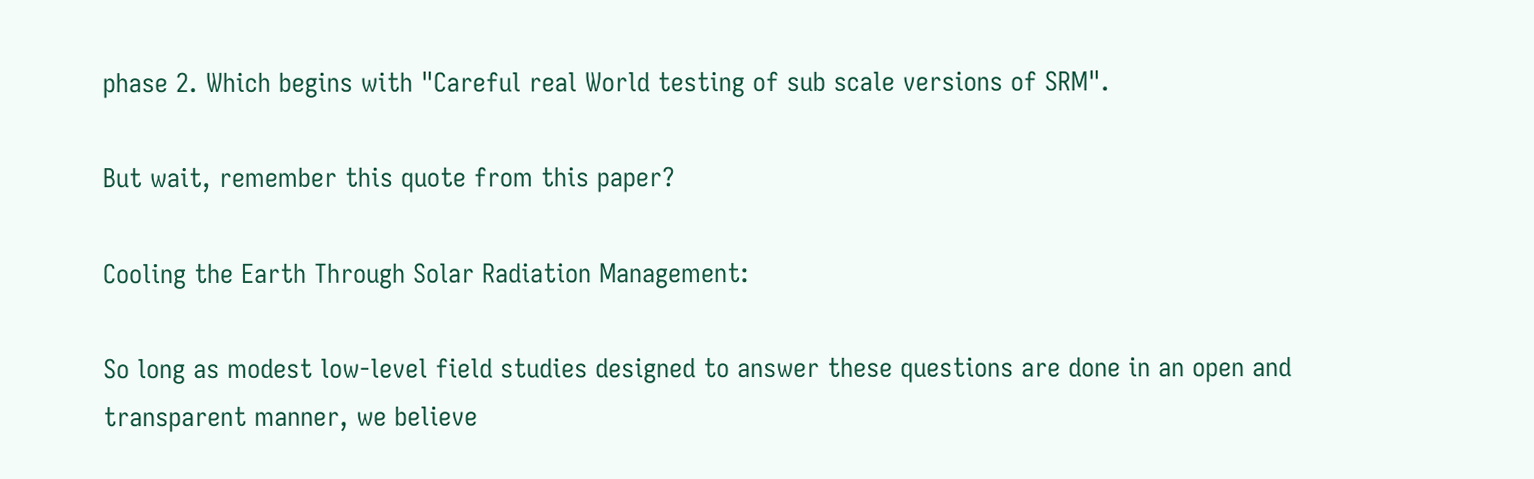phase 2. Which begins with "Careful real World testing of sub scale versions of SRM".

But wait, remember this quote from this paper?

Cooling the Earth Through Solar Radiation Management:

So long as modest low-level field studies designed to answer these questions are done in an open and transparent manner, we believe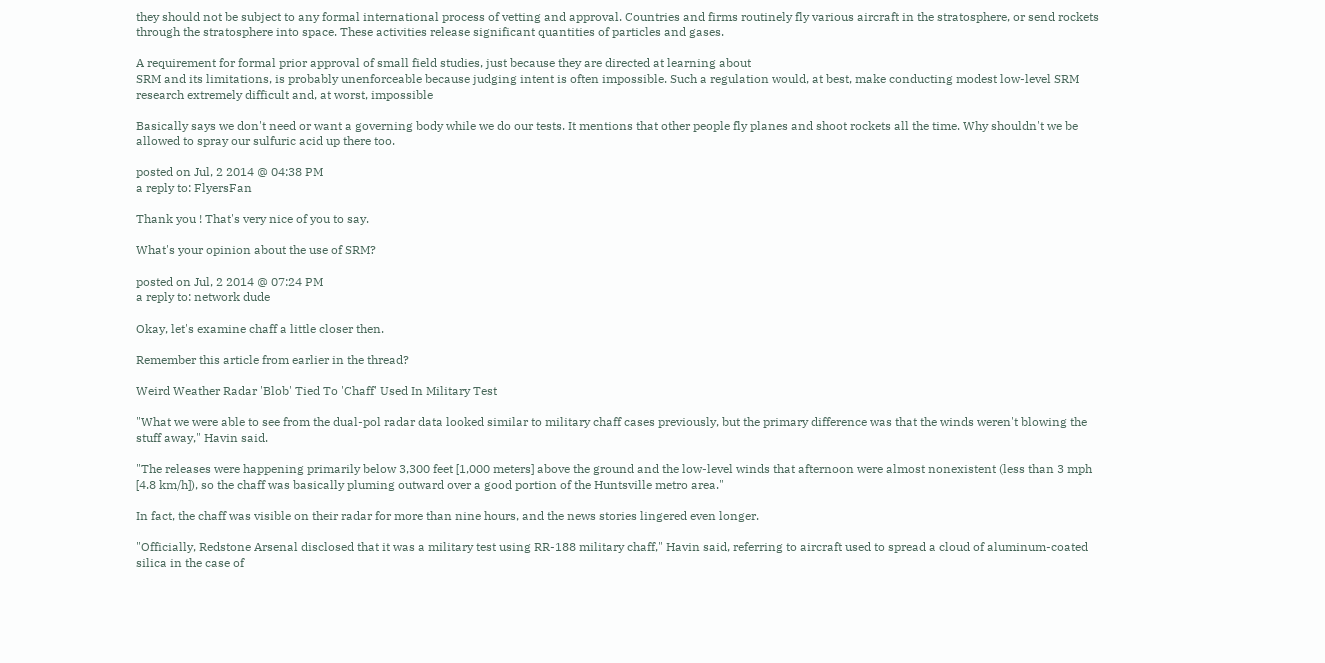they should not be subject to any formal international process of vetting and approval. Countries and firms routinely fly various aircraft in the stratosphere, or send rockets through the stratosphere into space. These activities release significant quantities of particles and gases.

A requirement for formal prior approval of small field studies, just because they are directed at learning about
SRM and its limitations, is probably unenforceable because judging intent is often impossible. Such a regulation would, at best, make conducting modest low-level SRM research extremely difficult and, at worst, impossible

Basically says we don't need or want a governing body while we do our tests. It mentions that other people fly planes and shoot rockets all the time. Why shouldn't we be allowed to spray our sulfuric acid up there too.

posted on Jul, 2 2014 @ 04:38 PM
a reply to: FlyersFan

Thank you ! That's very nice of you to say.

What's your opinion about the use of SRM?

posted on Jul, 2 2014 @ 07:24 PM
a reply to: network dude

Okay, let's examine chaff a little closer then.

Remember this article from earlier in the thread?

Weird Weather Radar 'Blob' Tied To 'Chaff' Used In Military Test

"What we were able to see from the dual-pol radar data looked similar to military chaff cases previously, but the primary difference was that the winds weren't blowing the stuff away," Havin said.

"The releases were happening primarily below 3,300 feet [1,000 meters] above the ground and the low-level winds that afternoon were almost nonexistent (less than 3 mph [4.8 km/h]), so the chaff was basically pluming outward over a good portion of the Huntsville metro area."

In fact, the chaff was visible on their radar for more than nine hours, and the news stories lingered even longer.

"Officially, Redstone Arsenal disclosed that it was a military test using RR-188 military chaff," Havin said, referring to aircraft used to spread a cloud of aluminum-coated silica in the case of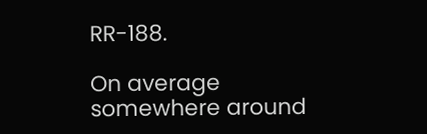RR-188.

On average somewhere around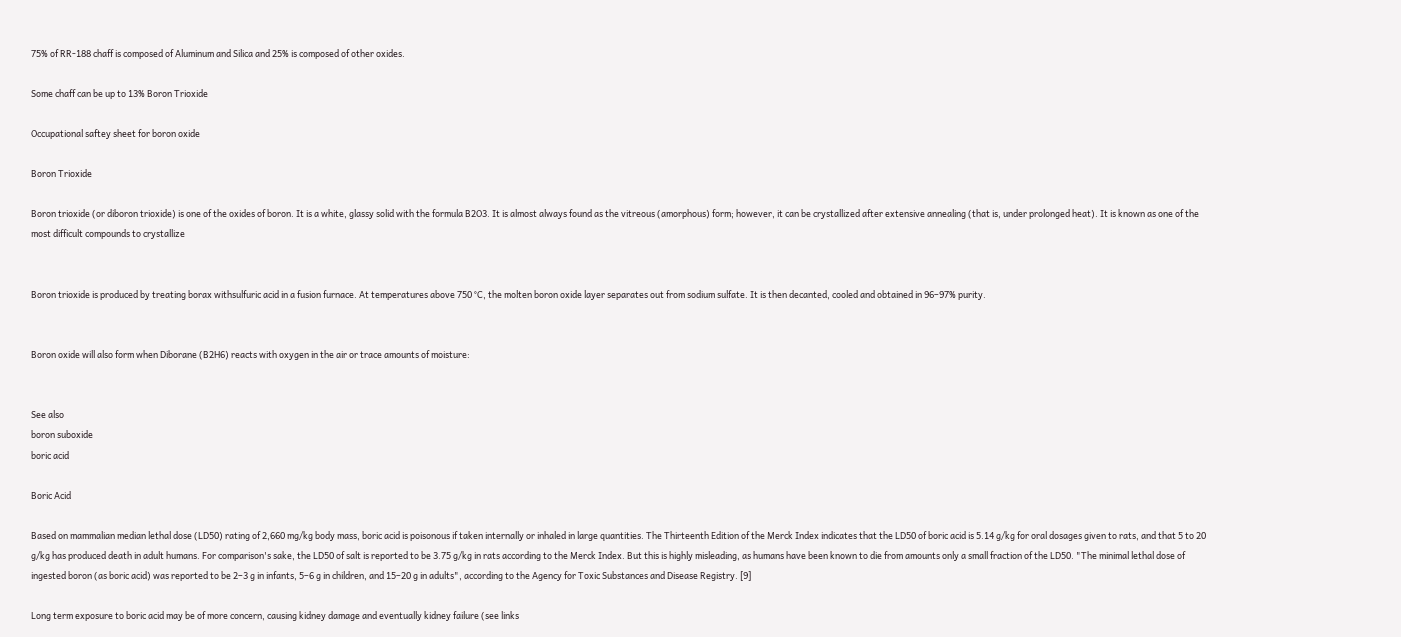75% of RR-188 chaff is composed of Aluminum and Silica and 25% is composed of other oxides.

Some chaff can be up to 13% Boron Trioxide

Occupational saftey sheet for boron oxide

Boron Trioxide

Boron trioxide (or diboron trioxide) is one of the oxides of boron. It is a white, glassy solid with the formula B2O3. It is almost always found as the vitreous (amorphous) form; however, it can be crystallized after extensive annealing (that is, under prolonged heat). It is known as one of the most difficult compounds to crystallize


Boron trioxide is produced by treating borax withsulfuric acid in a fusion furnace. At temperatures above 750 °C, the molten boron oxide layer separates out from sodium sulfate. It is then decanted, cooled and obtained in 96–97% purity.


Boron oxide will also form when Diborane (B2H6) reacts with oxygen in the air or trace amounts of moisture:


See also
boron suboxide
boric acid

Boric Acid

Based on mammalian median lethal dose (LD50) rating of 2,660 mg/kg body mass, boric acid is poisonous if taken internally or inhaled in large quantities. The Thirteenth Edition of the Merck Index indicates that the LD50 of boric acid is 5.14 g/kg for oral dosages given to rats, and that 5 to 20 g/kg has produced death in adult humans. For comparison's sake, the LD50 of salt is reported to be 3.75 g/kg in rats according to the Merck Index. But this is highly misleading, as humans have been known to die from amounts only a small fraction of the LD50. "The minimal lethal dose of ingested boron (as boric acid) was reported to be 2–3 g in infants, 5–6 g in children, and 15–20 g in adults", according to the Agency for Toxic Substances and Disease Registry. [9]

Long term exposure to boric acid may be of more concern, causing kidney damage and eventually kidney failure (see links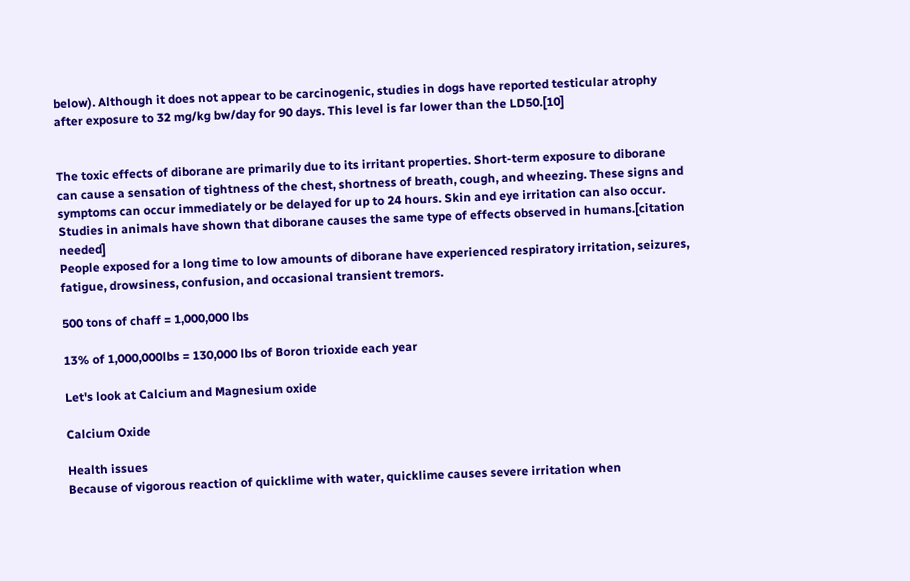below). Although it does not appear to be carcinogenic, studies in dogs have reported testicular atrophy after exposure to 32 mg/kg bw/day for 90 days. This level is far lower than the LD50.[10]


The toxic effects of diborane are primarily due to its irritant properties. Short-term exposure to diborane can cause a sensation of tightness of the chest, shortness of breath, cough, and wheezing. These signs and symptoms can occur immediately or be delayed for up to 24 hours. Skin and eye irritation can also occur. Studies in animals have shown that diborane causes the same type of effects observed in humans.[citation needed]
People exposed for a long time to low amounts of diborane have experienced respiratory irritation, seizures, fatigue, drowsiness, confusion, and occasional transient tremors.

500 tons of chaff = 1,000,000 lbs

13% of 1,000,000lbs = 130,000 lbs of Boron trioxide each year

Let's look at Calcium and Magnesium oxide

Calcium Oxide

Health issues
Because of vigorous reaction of quicklime with water, quicklime causes severe irritation when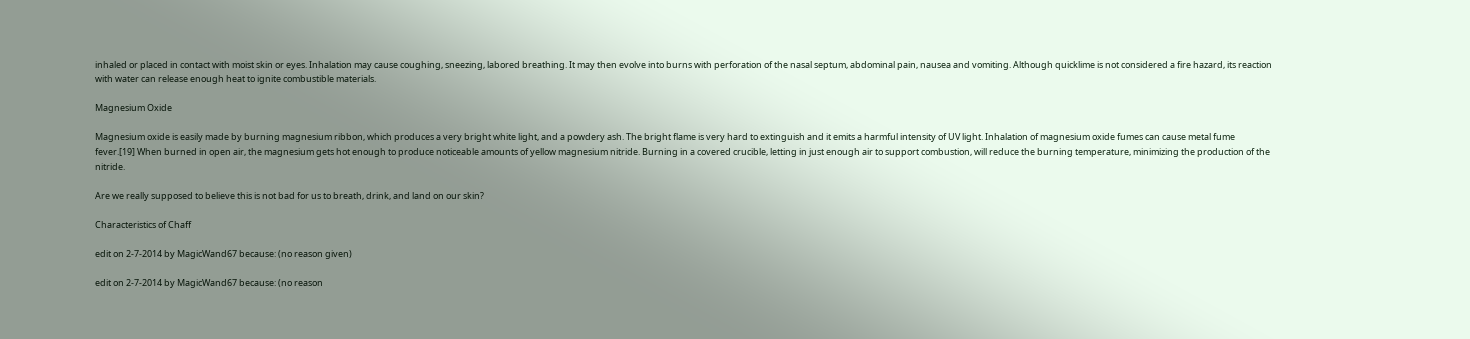inhaled or placed in contact with moist skin or eyes. Inhalation may cause coughing, sneezing, labored breathing. It may then evolve into burns with perforation of the nasal septum, abdominal pain, nausea and vomiting. Although quicklime is not considered a fire hazard, its reaction with water can release enough heat to ignite combustible materials.

Magnesium Oxide

Magnesium oxide is easily made by burning magnesium ribbon, which produces a very bright white light, and a powdery ash. The bright flame is very hard to extinguish and it emits a harmful intensity of UV light. Inhalation of magnesium oxide fumes can cause metal fume fever.[19] When burned in open air, the magnesium gets hot enough to produce noticeable amounts of yellow magnesium nitride. Burning in a covered crucible, letting in just enough air to support combustion, will reduce the burning temperature, minimizing the production of the nitride.

Are we really supposed to believe this is not bad for us to breath, drink, and land on our skin?

Characteristics of Chaff

edit on 2-7-2014 by MagicWand67 because: (no reason given)

edit on 2-7-2014 by MagicWand67 because: (no reason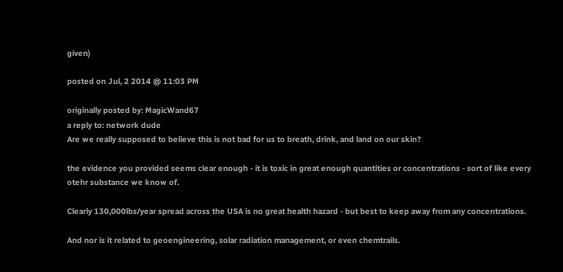given)

posted on Jul, 2 2014 @ 11:03 PM

originally posted by: MagicWand67
a reply to: network dude
Are we really supposed to believe this is not bad for us to breath, drink, and land on our skin?

the evidence you provided seems clear enough - it is toxic in great enough quantities or concentrations - sort of like every otehr substance we know of.

Clearly 130,000lbs/year spread across the USA is no great health hazard - but best to keep away from any concentrations.

And nor is it related to geoengineering, solar radiation management, or even chemtrails.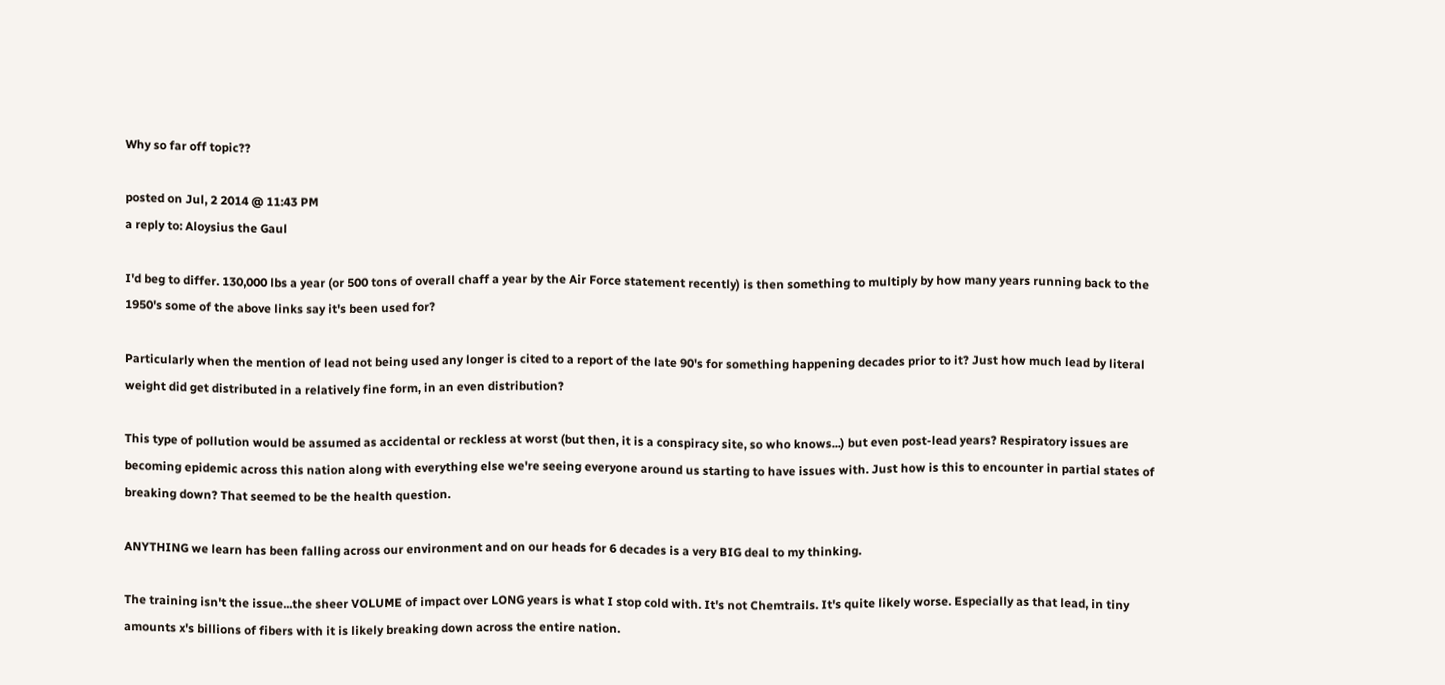Why so far off topic??

posted on Jul, 2 2014 @ 11:43 PM
a reply to: Aloysius the Gaul

I'd beg to differ. 130,000 lbs a year (or 500 tons of overall chaff a year by the Air Force statement recently) is then something to multiply by how many years running back to the 1950's some of the above links say it's been used for?

Particularly when the mention of lead not being used any longer is cited to a report of the late 90's for something happening decades prior to it? Just how much lead by literal weight did get distributed in a relatively fine form, in an even distribution?

This type of pollution would be assumed as accidental or reckless at worst (but then, it is a conspiracy site, so who knows...) but even post-lead years? Respiratory issues are becoming epidemic across this nation along with everything else we're seeing everyone around us starting to have issues with. Just how is this to encounter in partial states of breaking down? That seemed to be the health question.

ANYTHING we learn has been falling across our environment and on our heads for 6 decades is a very BIG deal to my thinking.

The training isn't the issue...the sheer VOLUME of impact over LONG years is what I stop cold with. It's not Chemtrails. It's quite likely worse. Especially as that lead, in tiny amounts x's billions of fibers with it is likely breaking down across the entire nation.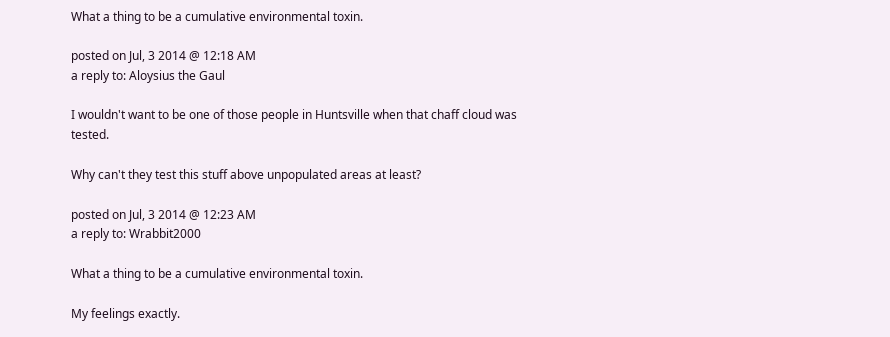What a thing to be a cumulative environmental toxin.

posted on Jul, 3 2014 @ 12:18 AM
a reply to: Aloysius the Gaul

I wouldn't want to be one of those people in Huntsville when that chaff cloud was tested.

Why can't they test this stuff above unpopulated areas at least?

posted on Jul, 3 2014 @ 12:23 AM
a reply to: Wrabbit2000

What a thing to be a cumulative environmental toxin.

My feelings exactly.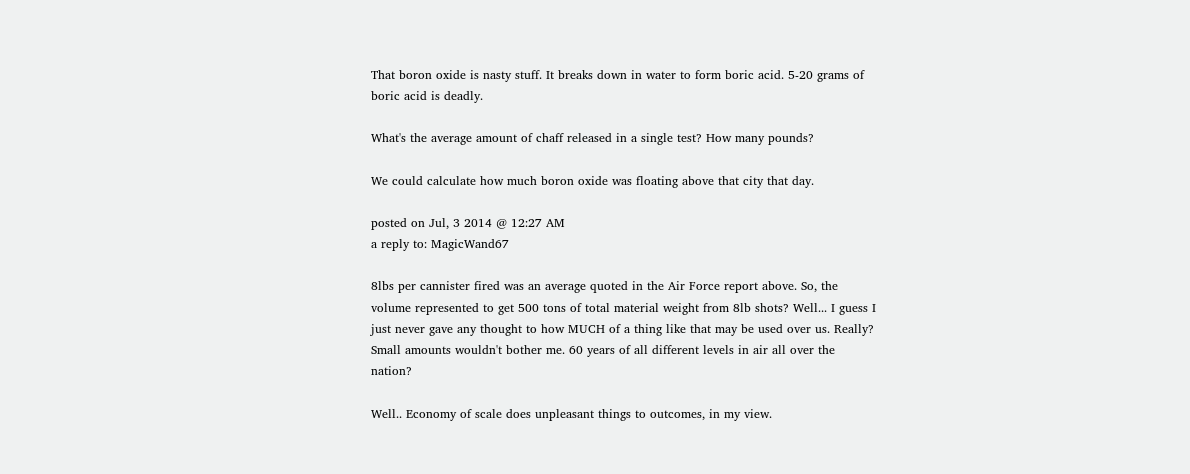That boron oxide is nasty stuff. It breaks down in water to form boric acid. 5-20 grams of boric acid is deadly.

What's the average amount of chaff released in a single test? How many pounds?

We could calculate how much boron oxide was floating above that city that day.

posted on Jul, 3 2014 @ 12:27 AM
a reply to: MagicWand67

8lbs per cannister fired was an average quoted in the Air Force report above. So, the volume represented to get 500 tons of total material weight from 8lb shots? Well... I guess I just never gave any thought to how MUCH of a thing like that may be used over us. Really? Small amounts wouldn't bother me. 60 years of all different levels in air all over the nation?

Well.. Economy of scale does unpleasant things to outcomes, in my view.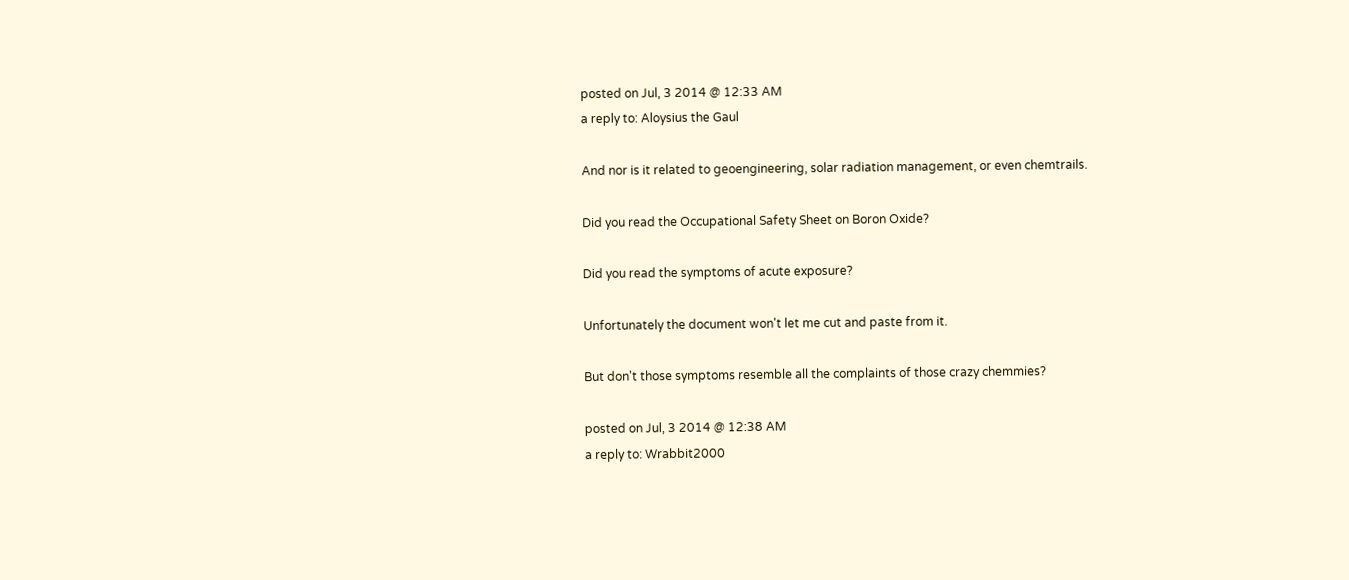posted on Jul, 3 2014 @ 12:33 AM
a reply to: Aloysius the Gaul

And nor is it related to geoengineering, solar radiation management, or even chemtrails.

Did you read the Occupational Safety Sheet on Boron Oxide?

Did you read the symptoms of acute exposure?

Unfortunately the document won't let me cut and paste from it.

But don't those symptoms resemble all the complaints of those crazy chemmies?

posted on Jul, 3 2014 @ 12:38 AM
a reply to: Wrabbit2000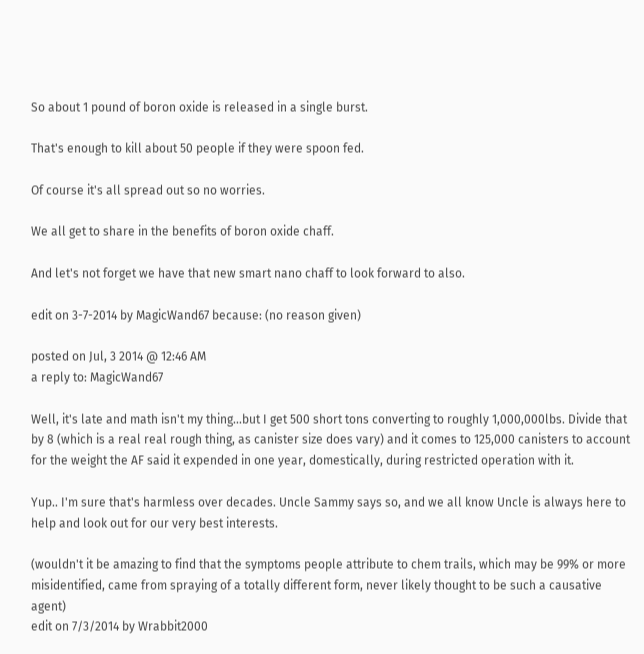So about 1 pound of boron oxide is released in a single burst.

That's enough to kill about 50 people if they were spoon fed.

Of course it's all spread out so no worries.

We all get to share in the benefits of boron oxide chaff.

And let's not forget we have that new smart nano chaff to look forward to also.

edit on 3-7-2014 by MagicWand67 because: (no reason given)

posted on Jul, 3 2014 @ 12:46 AM
a reply to: MagicWand67

Well, it's late and math isn't my thing...but I get 500 short tons converting to roughly 1,000,000lbs. Divide that by 8 (which is a real real rough thing, as canister size does vary) and it comes to 125,000 canisters to account for the weight the AF said it expended in one year, domestically, during restricted operation with it.

Yup.. I'm sure that's harmless over decades. Uncle Sammy says so, and we all know Uncle is always here to help and look out for our very best interests.

(wouldn't it be amazing to find that the symptoms people attribute to chem trails, which may be 99% or more misidentified, came from spraying of a totally different form, never likely thought to be such a causative agent)
edit on 7/3/2014 by Wrabbit2000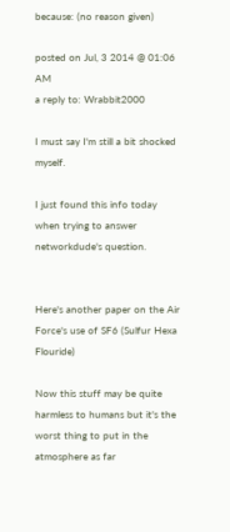because: (no reason given)

posted on Jul, 3 2014 @ 01:06 AM
a reply to: Wrabbit2000

I must say I'm still a bit shocked myself.

I just found this info today when trying to answer networkdude's question.


Here's another paper on the Air Force's use of SF6 (Sulfur Hexa Flouride)

Now this stuff may be quite harmless to humans but it's the worst thing to put in the atmosphere as far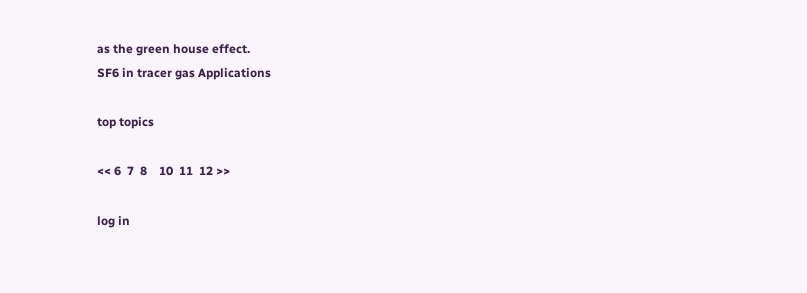as the green house effect.
SF6 in tracer gas Applications

top topics

<< 6  7  8    10  11  12 >>

log in